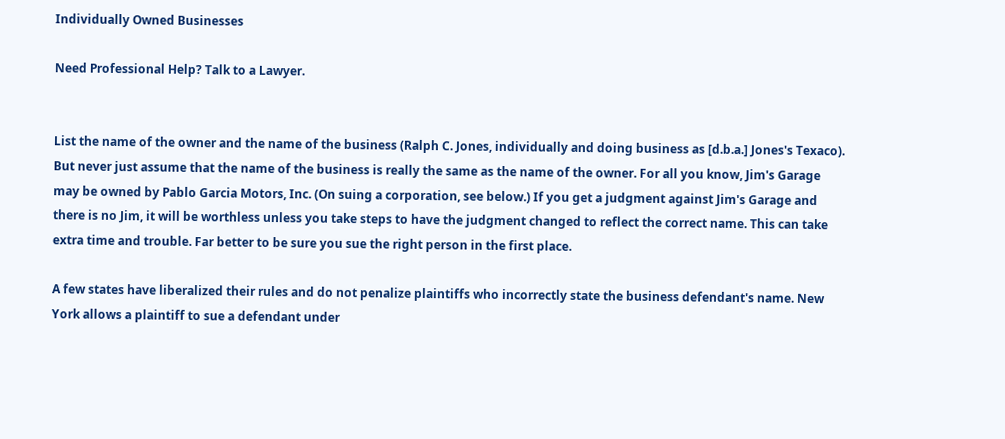Individually Owned Businesses

Need Professional Help? Talk to a Lawyer.


List the name of the owner and the name of the business (Ralph C. Jones, individually and doing business as [d.b.a.] Jones's Texaco). But never just assume that the name of the business is really the same as the name of the owner. For all you know, Jim's Garage may be owned by Pablo Garcia Motors, Inc. (On suing a corporation, see below.) If you get a judgment against Jim's Garage and there is no Jim, it will be worthless unless you take steps to have the judgment changed to reflect the correct name. This can take extra time and trouble. Far better to be sure you sue the right person in the first place.

A few states have liberalized their rules and do not penalize plaintiffs who incorrectly state the business defendant's name. New York allows a plaintiff to sue a defendant under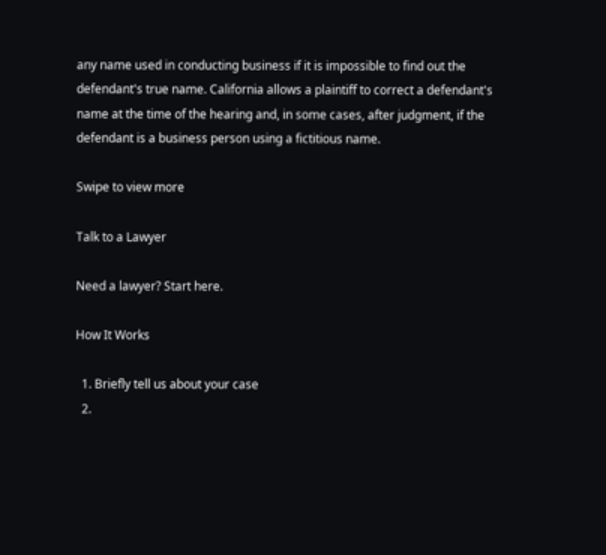any name used in conducting business if it is impossible to find out the defendant's true name. California allows a plaintiff to correct a defendant's name at the time of the hearing and, in some cases, after judgment, if the defendant is a business person using a fictitious name.

Swipe to view more

Talk to a Lawyer

Need a lawyer? Start here.

How It Works

  1. Briefly tell us about your case
  2.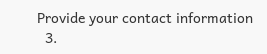Provide your contact information
  3.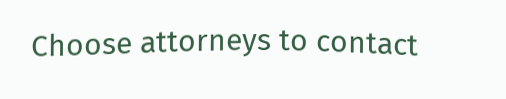Choose attorneys to contact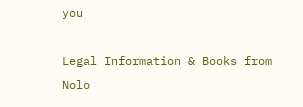you

Legal Information & Books from Nolo